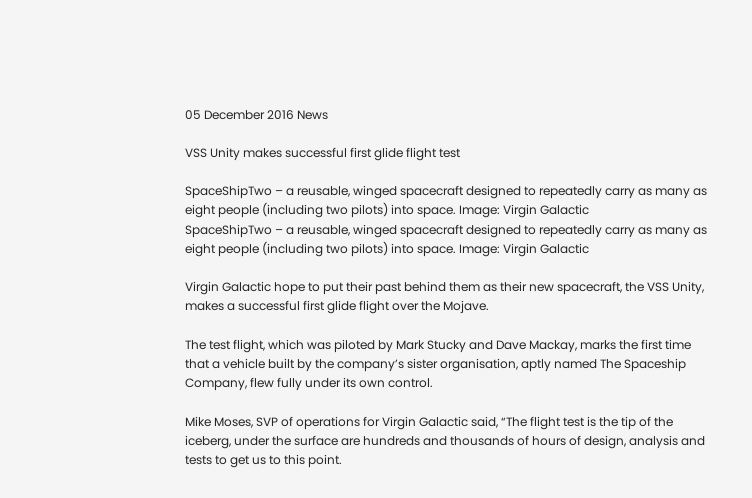05 December 2016 News

VSS Unity makes successful first glide flight test

SpaceShipTwo – a reusable, winged spacecraft designed to repeatedly carry as many as eight people (including two pilots) into space. Image: Virgin Galactic
SpaceShipTwo – a reusable, winged spacecraft designed to repeatedly carry as many as eight people (including two pilots) into space. Image: Virgin Galactic

Virgin Galactic hope to put their past behind them as their new spacecraft, the VSS Unity, makes a successful first glide flight over the Mojave.

The test flight, which was piloted by Mark Stucky and Dave Mackay, marks the first time that a vehicle built by the company’s sister organisation, aptly named The Spaceship Company, flew fully under its own control.

Mike Moses, SVP of operations for Virgin Galactic said, “The flight test is the tip of the iceberg, under the surface are hundreds and thousands of hours of design, analysis and tests to get us to this point.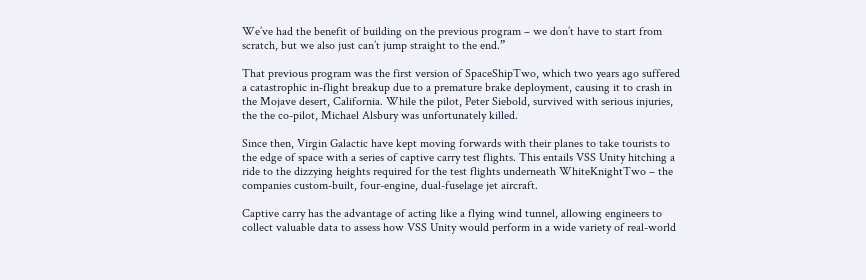We’ve had the benefit of building on the previous program – we don’t have to start from scratch, but we also just can’t jump straight to the end.”

That previous program was the first version of SpaceShipTwo, which two years ago suffered a catastrophic in-flight breakup due to a premature brake deployment, causing it to crash in the Mojave desert, California. While the pilot, Peter Siebold, survived with serious injuries, the the co-pilot, Michael Alsbury was unfortunately killed.

Since then, Virgin Galactic have kept moving forwards with their planes to take tourists to the edge of space with a series of captive carry test flights. This entails VSS Unity hitching a ride to the dizzying heights required for the test flights underneath WhiteKnightTwo – the companies custom-built, four-engine, dual-fuselage jet aircraft.

Captive carry has the advantage of acting like a flying wind tunnel, allowing engineers to collect valuable data to assess how VSS Unity would perform in a wide variety of real-world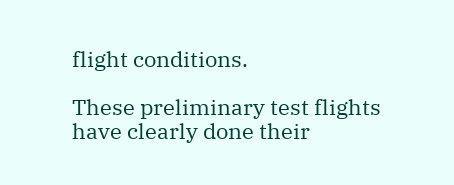flight conditions.

These preliminary test flights have clearly done their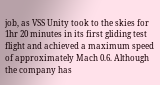job, as VSS Unity took to the skies for 1hr 20 minutes in its first gliding test flight and achieved a maximum speed of approximately Mach 0.6. Although the company has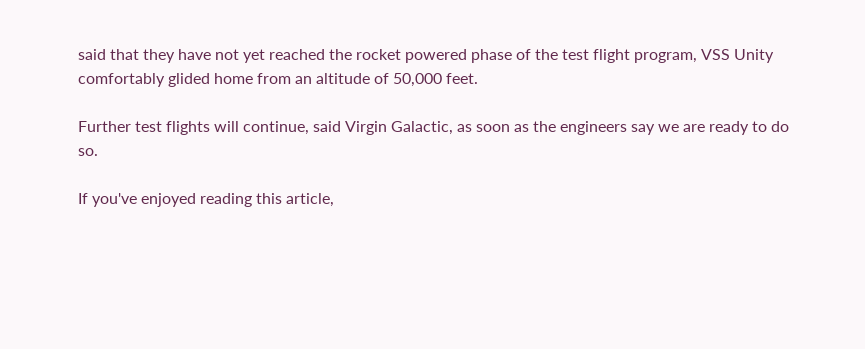said that they have not yet reached the rocket powered phase of the test flight program, VSS Unity comfortably glided home from an altitude of 50,000 feet.

Further test flights will continue, said Virgin Galactic, as soon as the engineers say we are ready to do so.

If you've enjoyed reading this article,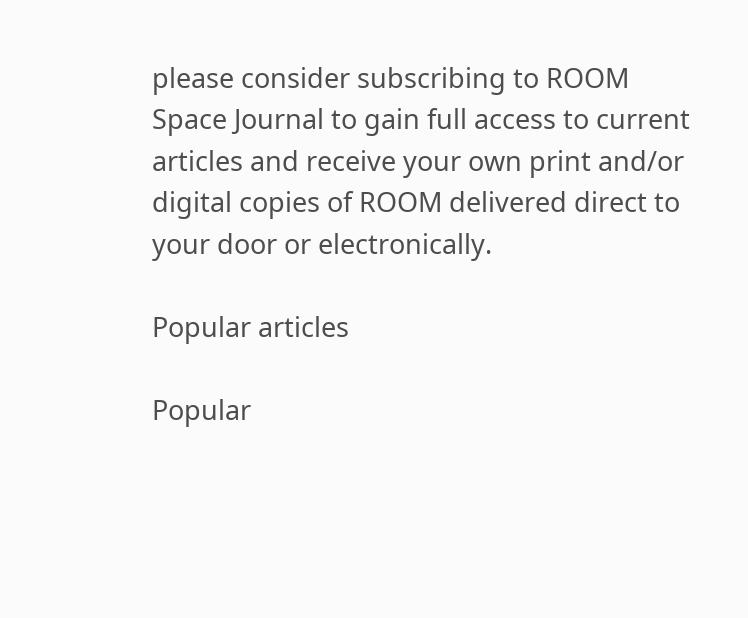please consider subscribing to ROOM Space Journal to gain full access to current articles and receive your own print and/or digital copies of ROOM delivered direct to your door or electronically.

Popular articles

Popular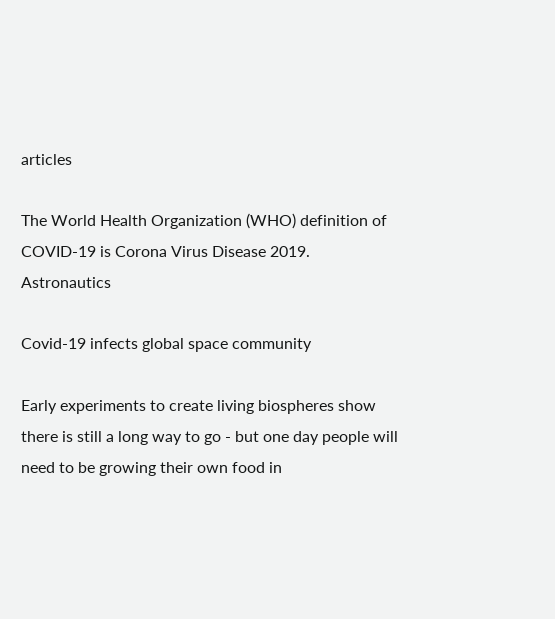articles

The World Health Organization (WHO) definition of COVID-19 is Corona Virus Disease 2019. Astronautics

Covid-19 infects global space community

Early experiments to create living biospheres show there is still a long way to go - but one day people will need to be growing their own food in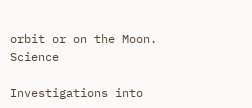orbit or on the Moon. Science

Investigations into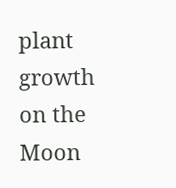plant growth on the Moon